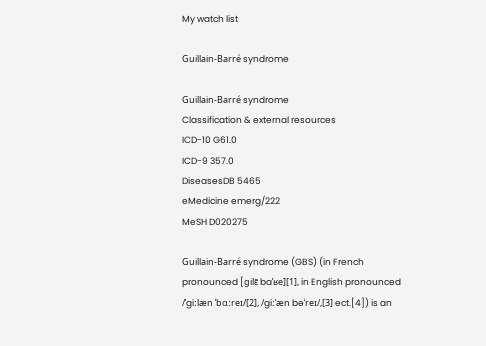My watch list

Guillain-Barré syndrome

Guillain-Barré syndrome
Classification & external resources
ICD-10 G61.0
ICD-9 357.0
DiseasesDB 5465
eMedicine emerg/222
MeSH D020275

Guillain-Barré syndrome (GBS) (in French pronounced [ɡilɛ̃ baˈʁe][1], in English pronounced /ˈgiːlæn ˈbɑːreɪ/[2], /giːˈæn bəˈreɪ/,[3] ect.[4]) is an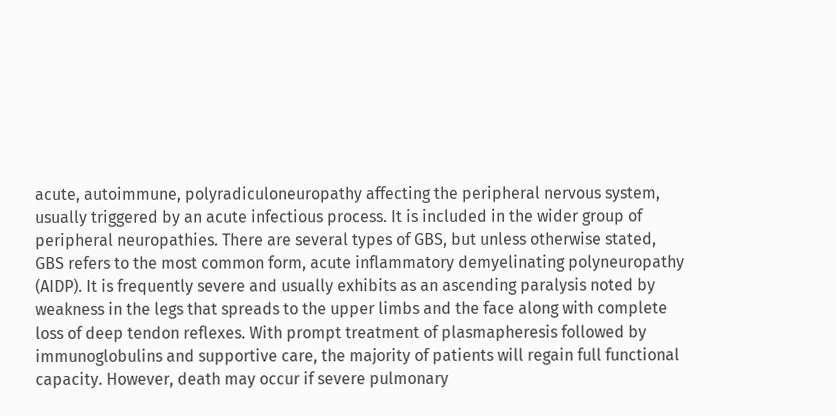acute, autoimmune, polyradiculoneuropathy affecting the peripheral nervous system, usually triggered by an acute infectious process. It is included in the wider group of peripheral neuropathies. There are several types of GBS, but unless otherwise stated, GBS refers to the most common form, acute inflammatory demyelinating polyneuropathy (AIDP). It is frequently severe and usually exhibits as an ascending paralysis noted by weakness in the legs that spreads to the upper limbs and the face along with complete loss of deep tendon reflexes. With prompt treatment of plasmapheresis followed by immunoglobulins and supportive care, the majority of patients will regain full functional capacity. However, death may occur if severe pulmonary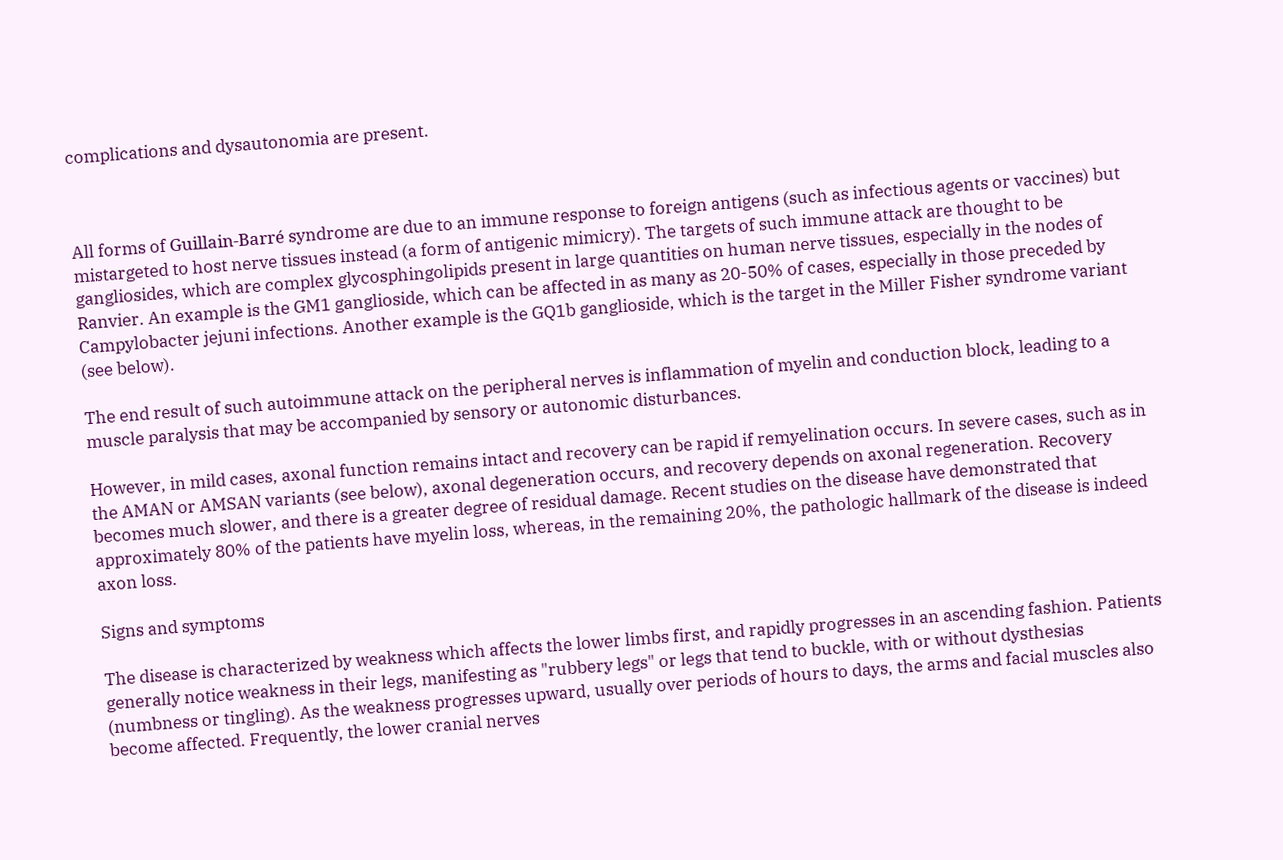complications and dysautonomia are present.



All forms of Guillain-Barré syndrome are due to an immune response to foreign antigens (such as infectious agents or vaccines) but mistargeted to host nerve tissues instead (a form of antigenic mimicry). The targets of such immune attack are thought to be gangliosides, which are complex glycosphingolipids present in large quantities on human nerve tissues, especially in the nodes of Ranvier. An example is the GM1 ganglioside, which can be affected in as many as 20-50% of cases, especially in those preceded by Campylobacter jejuni infections. Another example is the GQ1b ganglioside, which is the target in the Miller Fisher syndrome variant (see below).

The end result of such autoimmune attack on the peripheral nerves is inflammation of myelin and conduction block, leading to a muscle paralysis that may be accompanied by sensory or autonomic disturbances.

However, in mild cases, axonal function remains intact and recovery can be rapid if remyelination occurs. In severe cases, such as in the AMAN or AMSAN variants (see below), axonal degeneration occurs, and recovery depends on axonal regeneration. Recovery becomes much slower, and there is a greater degree of residual damage. Recent studies on the disease have demonstrated that approximately 80% of the patients have myelin loss, whereas, in the remaining 20%, the pathologic hallmark of the disease is indeed axon loss.

Signs and symptoms

The disease is characterized by weakness which affects the lower limbs first, and rapidly progresses in an ascending fashion. Patients generally notice weakness in their legs, manifesting as "rubbery legs" or legs that tend to buckle, with or without dysthesias (numbness or tingling). As the weakness progresses upward, usually over periods of hours to days, the arms and facial muscles also become affected. Frequently, the lower cranial nerves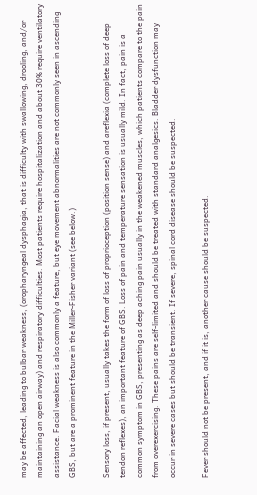may be affected, leading to bulbar weakness, (oropharyngeal dysphagia, that is difficulty with swallowing, drooling, and/or maintaining an open airway) and respiratory difficulties. Most patients require hospitalization and about 30% require ventilatory assistance. Facial weakness is also commonly a feature, but eye movement abnormalities are not commonly seen in ascending GBS, but are a prominent feature in the Miller-Fisher variant (see below.)

Sensory loss, if present, usually takes the form of loss of proprioception (position sense) and areflexia (complete loss of deep tendon reflexes), an important feature of GBS. Loss of pain and temperature sensation is usually mild. In fact, pain is a common symptom in GBS, presenting as deep aching pain usually in the weakened muscles, which patients compare to the pain from overexercising. These pains are self-limited and should be treated with standard analgesics. Bladder dysfunction may occur in severe cases but should be transient. If severe, spinal cord disease should be suspected.

Fever should not be present, and if it is, another cause should be suspected.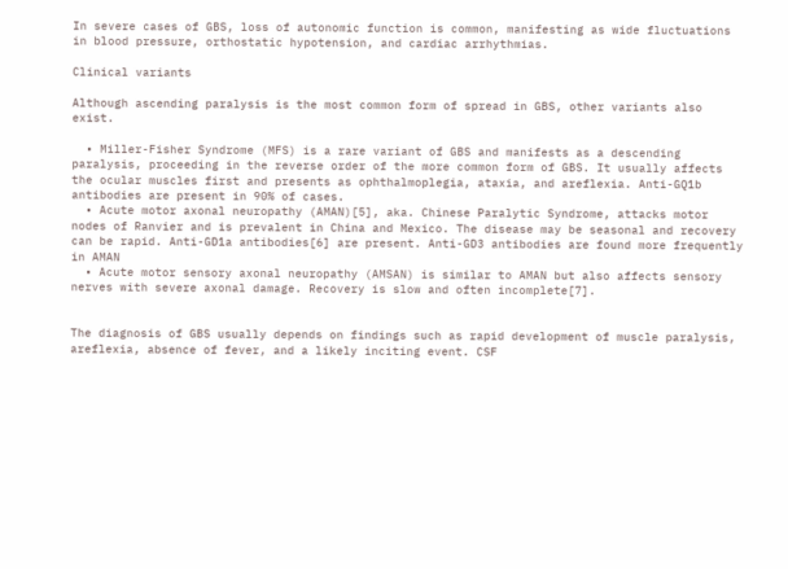In severe cases of GBS, loss of autonomic function is common, manifesting as wide fluctuations in blood pressure, orthostatic hypotension, and cardiac arrhythmias.

Clinical variants

Although ascending paralysis is the most common form of spread in GBS, other variants also exist.

  • Miller-Fisher Syndrome (MFS) is a rare variant of GBS and manifests as a descending paralysis, proceeding in the reverse order of the more common form of GBS. It usually affects the ocular muscles first and presents as ophthalmoplegia, ataxia, and areflexia. Anti-GQ1b antibodies are present in 90% of cases.
  • Acute motor axonal neuropathy (AMAN)[5], aka. Chinese Paralytic Syndrome, attacks motor nodes of Ranvier and is prevalent in China and Mexico. The disease may be seasonal and recovery can be rapid. Anti-GD1a antibodies[6] are present. Anti-GD3 antibodies are found more frequently in AMAN
  • Acute motor sensory axonal neuropathy (AMSAN) is similar to AMAN but also affects sensory nerves with severe axonal damage. Recovery is slow and often incomplete[7].


The diagnosis of GBS usually depends on findings such as rapid development of muscle paralysis, areflexia, absence of fever, and a likely inciting event. CSF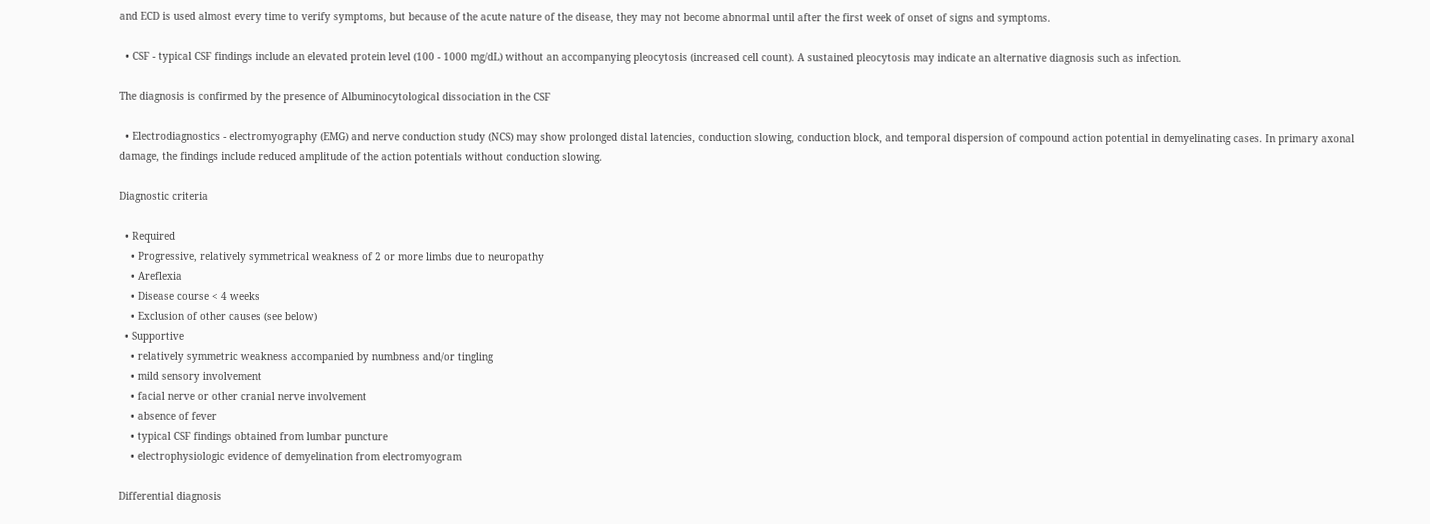and ECD is used almost every time to verify symptoms, but because of the acute nature of the disease, they may not become abnormal until after the first week of onset of signs and symptoms.

  • CSF - typical CSF findings include an elevated protein level (100 - 1000 mg/dL) without an accompanying pleocytosis (increased cell count). A sustained pleocytosis may indicate an alternative diagnosis such as infection.

The diagnosis is confirmed by the presence of Albuminocytological dissociation in the CSF

  • Electrodiagnostics - electromyography (EMG) and nerve conduction study (NCS) may show prolonged distal latencies, conduction slowing, conduction block, and temporal dispersion of compound action potential in demyelinating cases. In primary axonal damage, the findings include reduced amplitude of the action potentials without conduction slowing.

Diagnostic criteria

  • Required
    • Progressive, relatively symmetrical weakness of 2 or more limbs due to neuropathy
    • Areflexia
    • Disease course < 4 weeks
    • Exclusion of other causes (see below)
  • Supportive
    • relatively symmetric weakness accompanied by numbness and/or tingling
    • mild sensory involvement
    • facial nerve or other cranial nerve involvement
    • absence of fever
    • typical CSF findings obtained from lumbar puncture
    • electrophysiologic evidence of demyelination from electromyogram

Differential diagnosis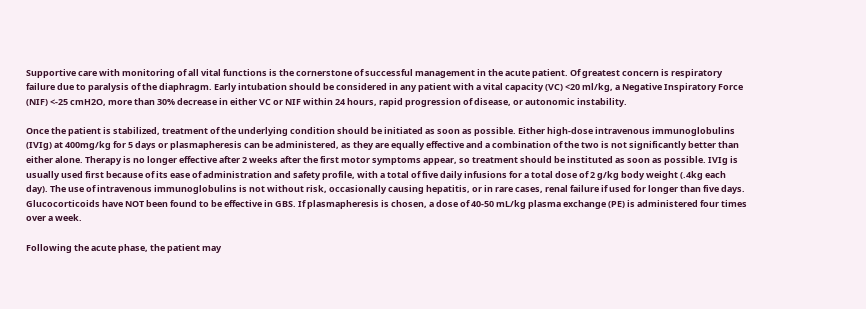Supportive care with monitoring of all vital functions is the cornerstone of successful management in the acute patient. Of greatest concern is respiratory failure due to paralysis of the diaphragm. Early intubation should be considered in any patient with a vital capacity (VC) <20 ml/kg, a Negative Inspiratory Force (NIF) <-25 cmH2O, more than 30% decrease in either VC or NIF within 24 hours, rapid progression of disease, or autonomic instability.

Once the patient is stabilized, treatment of the underlying condition should be initiated as soon as possible. Either high-dose intravenous immunoglobulins (IVIg) at 400mg/kg for 5 days or plasmapheresis can be administered, as they are equally effective and a combination of the two is not significantly better than either alone. Therapy is no longer effective after 2 weeks after the first motor symptoms appear, so treatment should be instituted as soon as possible. IVIg is usually used first because of its ease of administration and safety profile, with a total of five daily infusions for a total dose of 2 g/kg body weight (.4kg each day). The use of intravenous immunoglobulins is not without risk, occasionally causing hepatitis, or in rare cases, renal failure if used for longer than five days. Glucocorticoids have NOT been found to be effective in GBS. If plasmapheresis is chosen, a dose of 40-50 mL/kg plasma exchange (PE) is administered four times over a week.

Following the acute phase, the patient may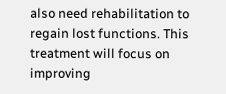also need rehabilitation to regain lost functions. This treatment will focus on improving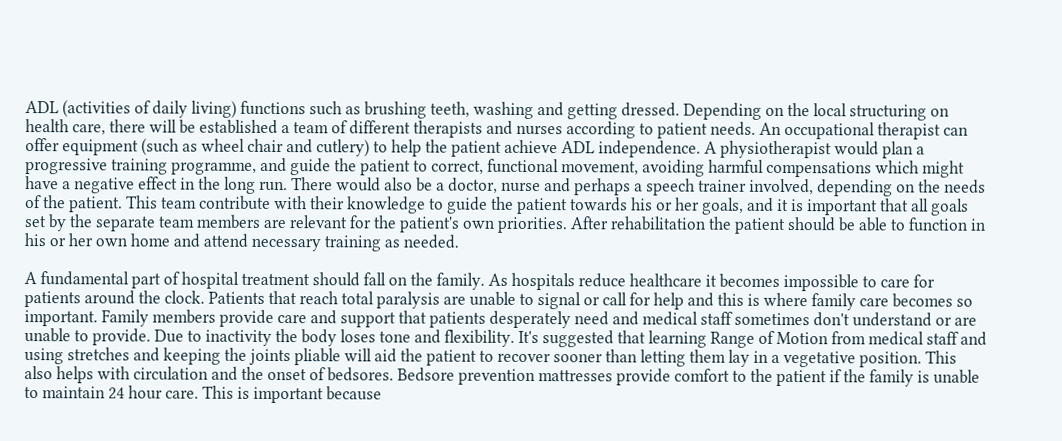ADL (activities of daily living) functions such as brushing teeth, washing and getting dressed. Depending on the local structuring on health care, there will be established a team of different therapists and nurses according to patient needs. An occupational therapist can offer equipment (such as wheel chair and cutlery) to help the patient achieve ADL independence. A physiotherapist would plan a progressive training programme, and guide the patient to correct, functional movement, avoiding harmful compensations which might have a negative effect in the long run. There would also be a doctor, nurse and perhaps a speech trainer involved, depending on the needs of the patient. This team contribute with their knowledge to guide the patient towards his or her goals, and it is important that all goals set by the separate team members are relevant for the patient's own priorities. After rehabilitation the patient should be able to function in his or her own home and attend necessary training as needed.

A fundamental part of hospital treatment should fall on the family. As hospitals reduce healthcare it becomes impossible to care for patients around the clock. Patients that reach total paralysis are unable to signal or call for help and this is where family care becomes so important. Family members provide care and support that patients desperately need and medical staff sometimes don't understand or are unable to provide. Due to inactivity the body loses tone and flexibility. It's suggested that learning Range of Motion from medical staff and using stretches and keeping the joints pliable will aid the patient to recover sooner than letting them lay in a vegetative position. This also helps with circulation and the onset of bedsores. Bedsore prevention mattresses provide comfort to the patient if the family is unable to maintain 24 hour care. This is important because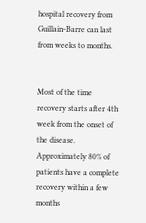hospital recovery from Guillain-Barre can last from weeks to months.


Most of the time recovery starts after 4th week from the onset of the disease. Approximately 80% of patients have a complete recovery within a few months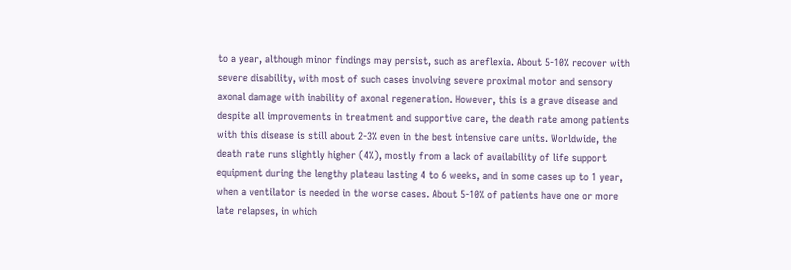to a year, although minor findings may persist, such as areflexia. About 5-10% recover with severe disability, with most of such cases involving severe proximal motor and sensory axonal damage with inability of axonal regeneration. However, this is a grave disease and despite all improvements in treatment and supportive care, the death rate among patients with this disease is still about 2-3% even in the best intensive care units. Worldwide, the death rate runs slightly higher (4%), mostly from a lack of availability of life support equipment during the lengthy plateau lasting 4 to 6 weeks, and in some cases up to 1 year, when a ventilator is needed in the worse cases. About 5-10% of patients have one or more late relapses, in which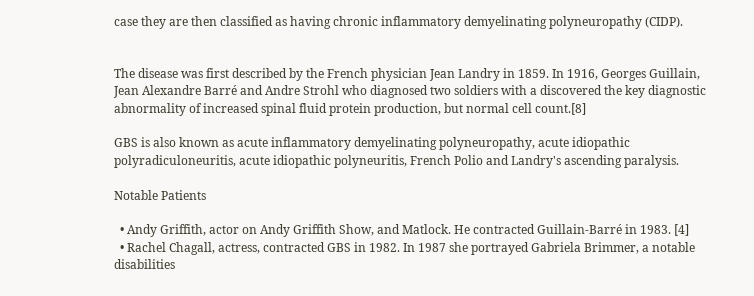case they are then classified as having chronic inflammatory demyelinating polyneuropathy (CIDP).


The disease was first described by the French physician Jean Landry in 1859. In 1916, Georges Guillain, Jean Alexandre Barré and Andre Strohl who diagnosed two soldiers with a discovered the key diagnostic abnormality of increased spinal fluid protein production, but normal cell count.[8]

GBS is also known as acute inflammatory demyelinating polyneuropathy, acute idiopathic polyradiculoneuritis, acute idiopathic polyneuritis, French Polio and Landry's ascending paralysis.

Notable Patients

  • Andy Griffith, actor on Andy Griffith Show, and Matlock. He contracted Guillain-Barré in 1983. [4]
  • Rachel Chagall, actress, contracted GBS in 1982. In 1987 she portrayed Gabriela Brimmer, a notable disabilities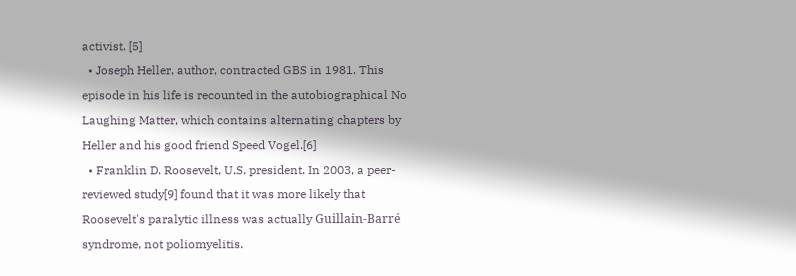activist. [5]
  • Joseph Heller, author, contracted GBS in 1981. This episode in his life is recounted in the autobiographical No Laughing Matter, which contains alternating chapters by Heller and his good friend Speed Vogel.[6]
  • Franklin D. Roosevelt, U.S. president. In 2003, a peer-reviewed study[9] found that it was more likely that Roosevelt's paralytic illness was actually Guillain-Barré syndrome, not poliomyelitis.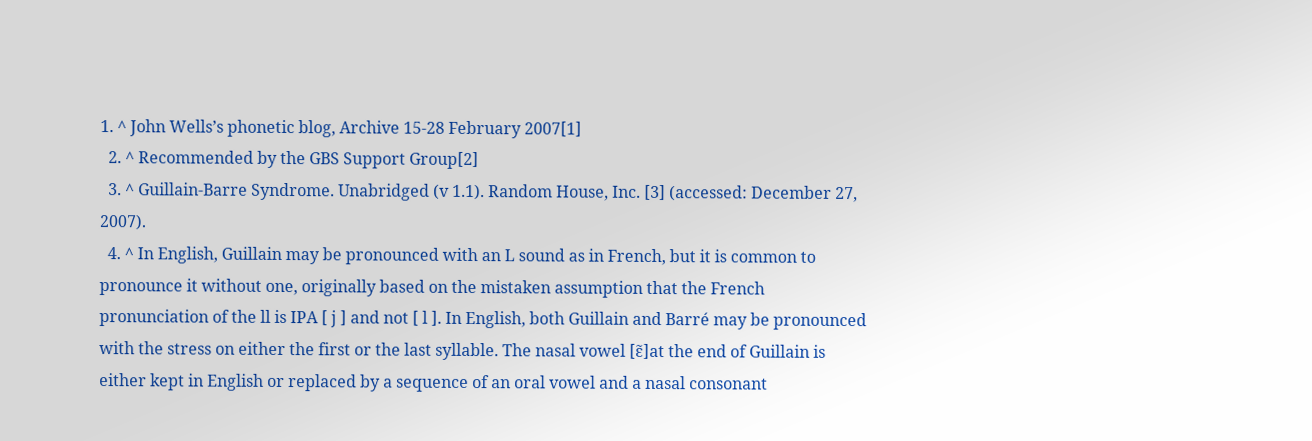1. ^ John Wells’s phonetic blog, Archive 15-28 February 2007[1]
  2. ^ Recommended by the GBS Support Group[2]
  3. ^ Guillain-Barre Syndrome. Unabridged (v 1.1). Random House, Inc. [3] (accessed: December 27, 2007).
  4. ^ In English, Guillain may be pronounced with an L sound as in French, but it is common to pronounce it without one, originally based on the mistaken assumption that the French pronunciation of the ll is IPA [ j ] and not [ l ]. In English, both Guillain and Barré may be pronounced with the stress on either the first or the last syllable. The nasal vowel [ɛ̃]at the end of Guillain is either kept in English or replaced by a sequence of an oral vowel and a nasal consonant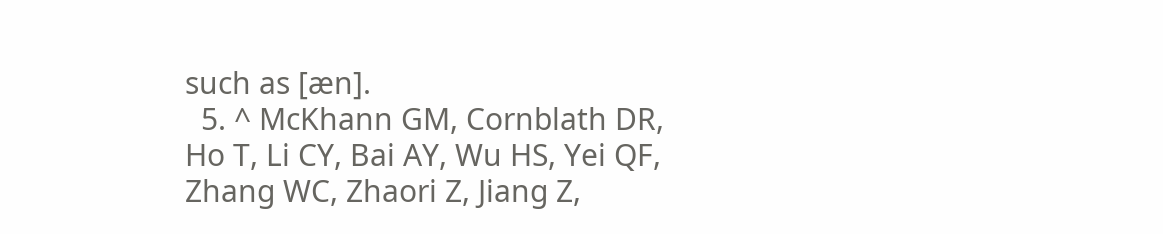such as [æn].
  5. ^ McKhann GM, Cornblath DR, Ho T, Li CY, Bai AY, Wu HS, Yei QF, Zhang WC, Zhaori Z, Jiang Z,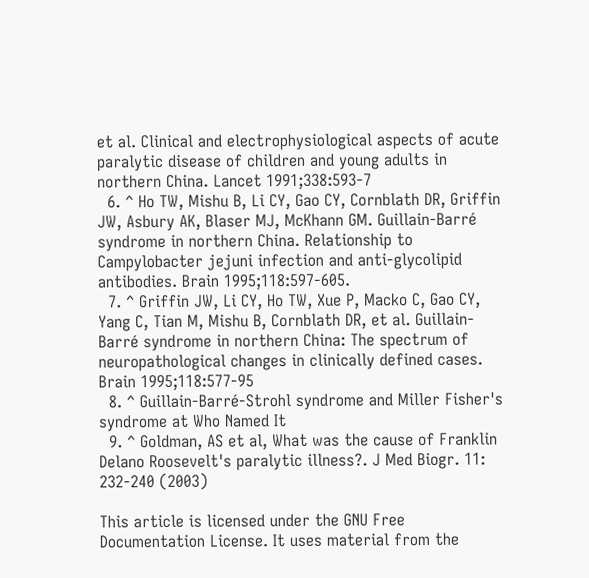et al. Clinical and electrophysiological aspects of acute paralytic disease of children and young adults in northern China. Lancet 1991;338:593-7
  6. ^ Ho TW, Mishu B, Li CY, Gao CY, Cornblath DR, Griffin JW, Asbury AK, Blaser MJ, McKhann GM. Guillain-Barré syndrome in northern China. Relationship to Campylobacter jejuni infection and anti-glycolipid antibodies. Brain 1995;118:597-605.
  7. ^ Griffin JW, Li CY, Ho TW, Xue P, Macko C, Gao CY, Yang C, Tian M, Mishu B, Cornblath DR, et al. Guillain-Barré syndrome in northern China: The spectrum of neuropathological changes in clinically defined cases. Brain 1995;118:577-95
  8. ^ Guillain-Barré-Strohl syndrome and Miller Fisher's syndrome at Who Named It
  9. ^ Goldman, AS et al, What was the cause of Franklin Delano Roosevelt's paralytic illness?. J Med Biogr. 11: 232-240 (2003)

This article is licensed under the GNU Free Documentation License. It uses material from the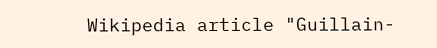Wikipedia article "Guillain-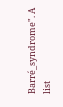Barré_syndrome". A list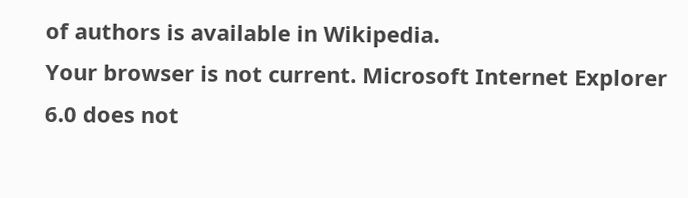of authors is available in Wikipedia.
Your browser is not current. Microsoft Internet Explorer 6.0 does not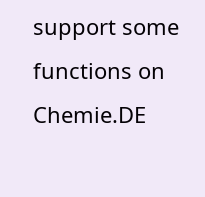support some functions on Chemie.DE